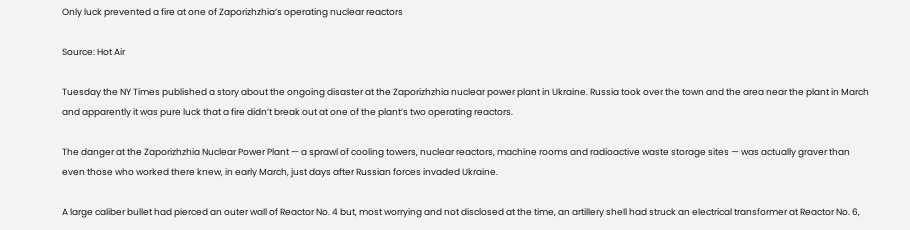Only luck prevented a fire at one of Zaporizhzhia’s operating nuclear reactors

Source: Hot Air

Tuesday the NY Times published a story about the ongoing disaster at the Zaporizhzhia nuclear power plant in Ukraine. Russia took over the town and the area near the plant in March and apparently it was pure luck that a fire didn’t break out at one of the plant’s two operating reactors.

The danger at the Zaporizhzhia Nuclear Power Plant — a sprawl of cooling towers, nuclear reactors, machine rooms and radioactive waste storage sites — was actually graver than even those who worked there knew, in early March, just days after Russian forces invaded Ukraine.

A large caliber bullet had pierced an outer wall of Reactor No. 4 but, most worrying and not disclosed at the time, an artillery shell had struck an electrical transformer at Reactor No. 6,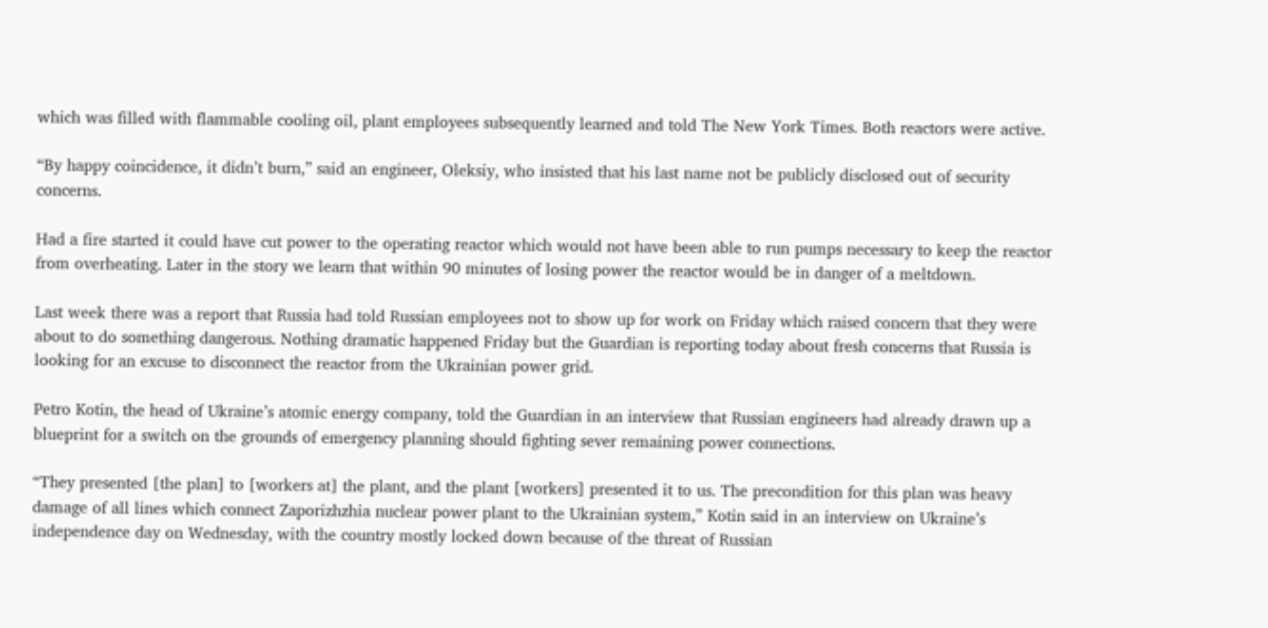which was filled with flammable cooling oil, plant employees subsequently learned and told The New York Times. Both reactors were active.

“By happy coincidence, it didn’t burn,” said an engineer, Oleksiy, who insisted that his last name not be publicly disclosed out of security concerns.

Had a fire started it could have cut power to the operating reactor which would not have been able to run pumps necessary to keep the reactor from overheating. Later in the story we learn that within 90 minutes of losing power the reactor would be in danger of a meltdown.

Last week there was a report that Russia had told Russian employees not to show up for work on Friday which raised concern that they were about to do something dangerous. Nothing dramatic happened Friday but the Guardian is reporting today about fresh concerns that Russia is looking for an excuse to disconnect the reactor from the Ukrainian power grid.

Petro Kotin, the head of Ukraine’s atomic energy company, told the Guardian in an interview that Russian engineers had already drawn up a blueprint for a switch on the grounds of emergency planning should fighting sever remaining power connections.

“They presented [the plan] to [workers at] the plant, and the plant [workers] presented it to us. The precondition for this plan was heavy damage of all lines which connect Zaporizhzhia nuclear power plant to the Ukrainian system,” Kotin said in an interview on Ukraine’s independence day on Wednesday, with the country mostly locked down because of the threat of Russian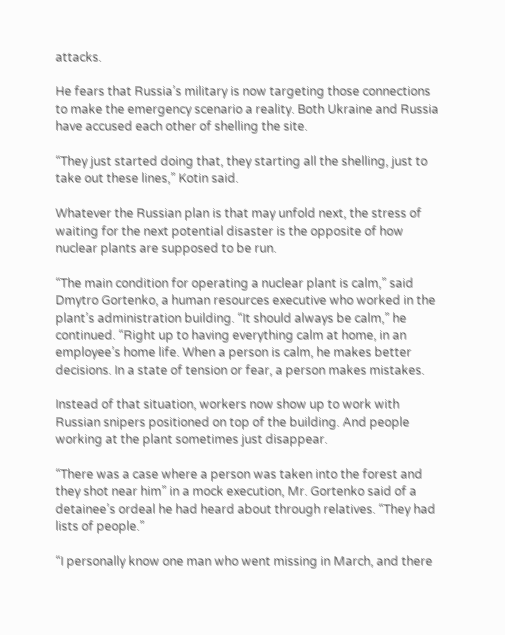attacks.

He fears that Russia’s military is now targeting those connections to make the emergency scenario a reality. Both Ukraine and Russia have accused each other of shelling the site.

“They just started doing that, they starting all the shelling, just to take out these lines,” Kotin said.

Whatever the Russian plan is that may unfold next, the stress of waiting for the next potential disaster is the opposite of how nuclear plants are supposed to be run.

“The main condition for operating a nuclear plant is calm,” said Dmytro Gortenko, a human resources executive who worked in the plant’s administration building. “It should always be calm,” he continued. “Right up to having everything calm at home, in an employee’s home life. When a person is calm, he makes better decisions. In a state of tension or fear, a person makes mistakes.

Instead of that situation, workers now show up to work with Russian snipers positioned on top of the building. And people working at the plant sometimes just disappear.

“There was a case where a person was taken into the forest and they shot near him” in a mock execution, Mr. Gortenko said of a detainee’s ordeal he had heard about through relatives. “They had lists of people.”

“I personally know one man who went missing in March, and there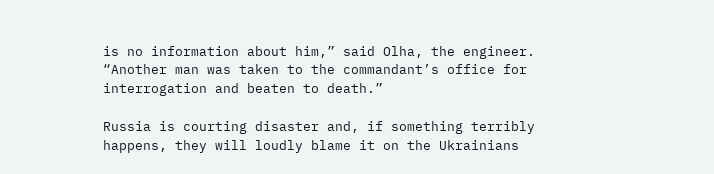is no information about him,” said Olha, the engineer. “Another man was taken to the commandant’s office for interrogation and beaten to death.”

Russia is courting disaster and, if something terribly happens, they will loudly blame it on the Ukrainians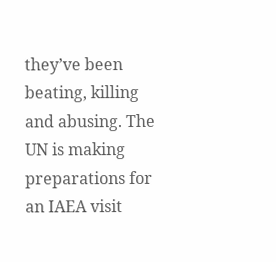they’ve been beating, killing and abusing. The UN is making preparations for an IAEA visit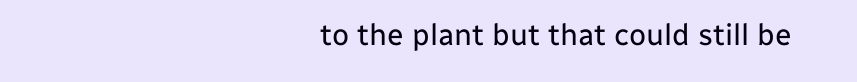to the plant but that could still be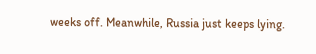weeks off. Meanwhile, Russia just keeps lying.